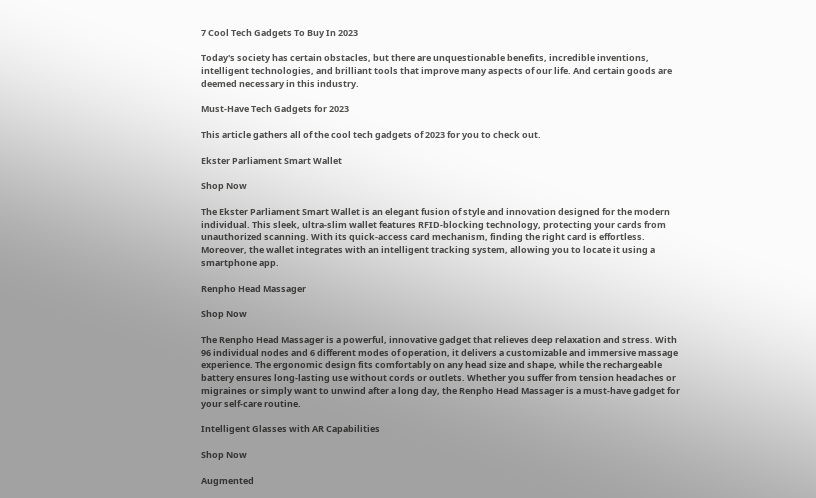7 Cool Tech Gadgets To Buy In 2023

Today's society has certain obstacles, but there are unquestionable benefits, incredible inventions, intelligent technologies, and brilliant tools that improve many aspects of our life. And certain goods are deemed necessary in this industry.

Must-Have Tech Gadgets for 2023

This article gathers all of the cool tech gadgets of 2023 for you to check out.

Ekster Parliament Smart Wallet

Shop Now

The Ekster Parliament Smart Wallet is an elegant fusion of style and innovation designed for the modern individual. This sleek, ultra-slim wallet features RFID-blocking technology, protecting your cards from unauthorized scanning. With its quick-access card mechanism, finding the right card is effortless. Moreover, the wallet integrates with an intelligent tracking system, allowing you to locate it using a smartphone app.

Renpho Head Massager

Shop Now

The Renpho Head Massager is a powerful, innovative gadget that relieves deep relaxation and stress. With 96 individual nodes and 6 different modes of operation, it delivers a customizable and immersive massage experience. The ergonomic design fits comfortably on any head size and shape, while the rechargeable battery ensures long-lasting use without cords or outlets. Whether you suffer from tension headaches or migraines or simply want to unwind after a long day, the Renpho Head Massager is a must-have gadget for your self-care routine.

Intelligent Glasses with AR Capabilities

Shop Now

Augmented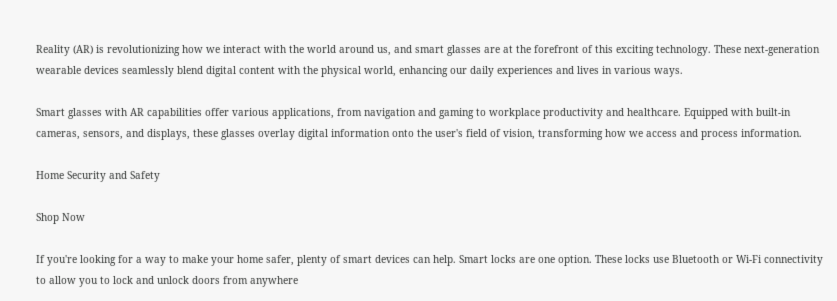Reality (AR) is revolutionizing how we interact with the world around us, and smart glasses are at the forefront of this exciting technology. These next-generation wearable devices seamlessly blend digital content with the physical world, enhancing our daily experiences and lives in various ways.

Smart glasses with AR capabilities offer various applications, from navigation and gaming to workplace productivity and healthcare. Equipped with built-in cameras, sensors, and displays, these glasses overlay digital information onto the user's field of vision, transforming how we access and process information.

Home Security and Safety

Shop Now

If you're looking for a way to make your home safer, plenty of smart devices can help. Smart locks are one option. These locks use Bluetooth or Wi-Fi connectivity to allow you to lock and unlock doors from anywhere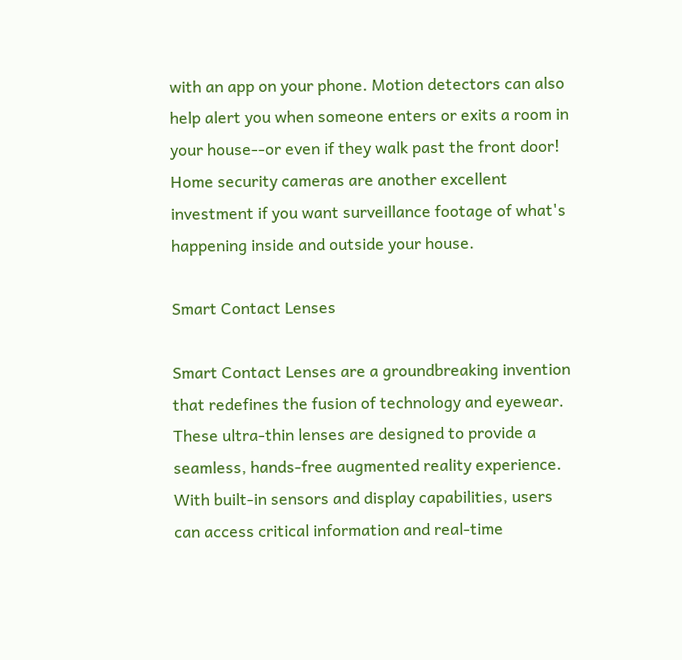with an app on your phone. Motion detectors can also help alert you when someone enters or exits a room in your house--or even if they walk past the front door! Home security cameras are another excellent investment if you want surveillance footage of what's happening inside and outside your house.

Smart Contact Lenses

Smart Contact Lenses are a groundbreaking invention that redefines the fusion of technology and eyewear. These ultra-thin lenses are designed to provide a seamless, hands-free augmented reality experience. With built-in sensors and display capabilities, users can access critical information and real-time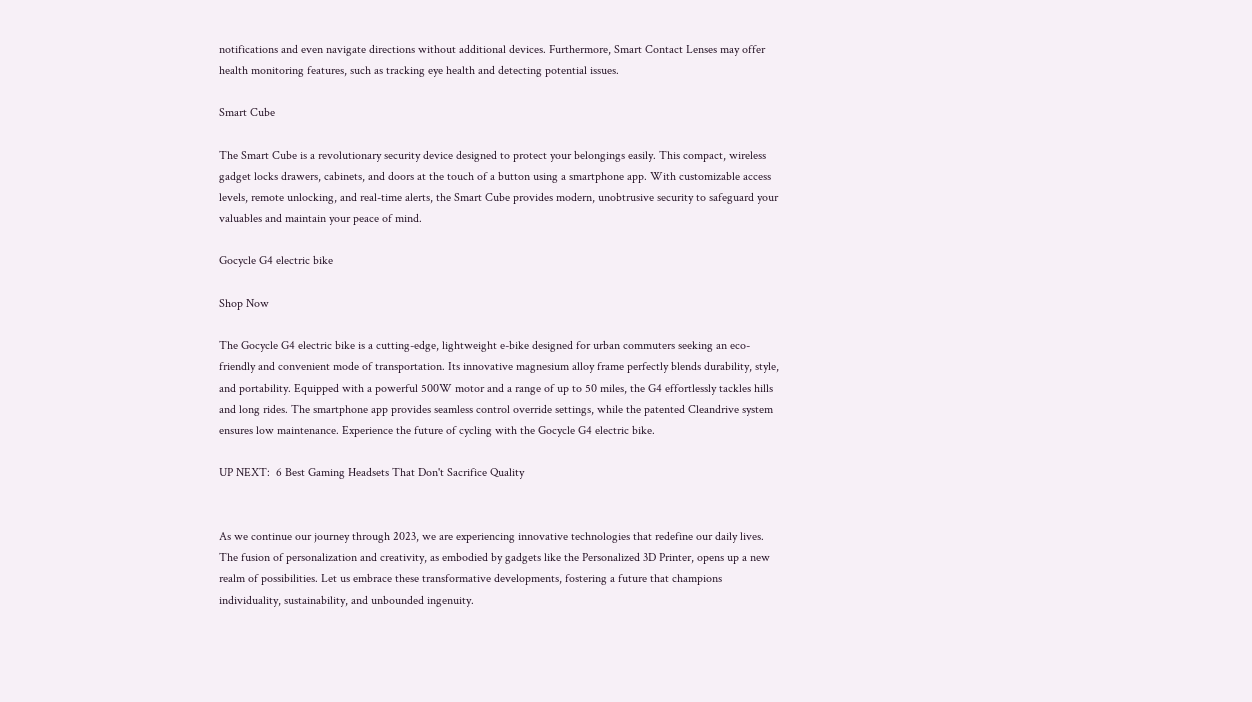notifications and even navigate directions without additional devices. Furthermore, Smart Contact Lenses may offer health monitoring features, such as tracking eye health and detecting potential issues.

Smart Cube

The Smart Cube is a revolutionary security device designed to protect your belongings easily. This compact, wireless gadget locks drawers, cabinets, and doors at the touch of a button using a smartphone app. With customizable access levels, remote unlocking, and real-time alerts, the Smart Cube provides modern, unobtrusive security to safeguard your valuables and maintain your peace of mind.

Gocycle G4 electric bike

Shop Now

The Gocycle G4 electric bike is a cutting-edge, lightweight e-bike designed for urban commuters seeking an eco-friendly and convenient mode of transportation. Its innovative magnesium alloy frame perfectly blends durability, style, and portability. Equipped with a powerful 500W motor and a range of up to 50 miles, the G4 effortlessly tackles hills and long rides. The smartphone app provides seamless control override settings, while the patented Cleandrive system ensures low maintenance. Experience the future of cycling with the Gocycle G4 electric bike.

UP NEXT:  6 Best Gaming Headsets That Don't Sacrifice Quality


As we continue our journey through 2023, we are experiencing innovative technologies that redefine our daily lives. The fusion of personalization and creativity, as embodied by gadgets like the Personalized 3D Printer, opens up a new realm of possibilities. Let us embrace these transformative developments, fostering a future that champions individuality, sustainability, and unbounded ingenuity.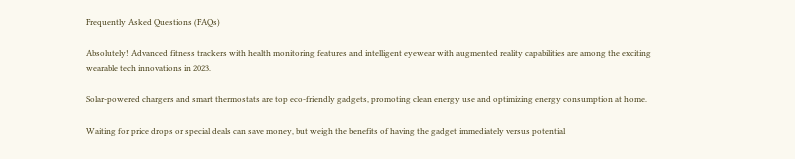Frequently Asked Questions (FAQs)

Absolutely! Advanced fitness trackers with health monitoring features and intelligent eyewear with augmented reality capabilities are among the exciting wearable tech innovations in 2023.

Solar-powered chargers and smart thermostats are top eco-friendly gadgets, promoting clean energy use and optimizing energy consumption at home.

Waiting for price drops or special deals can save money, but weigh the benefits of having the gadget immediately versus potential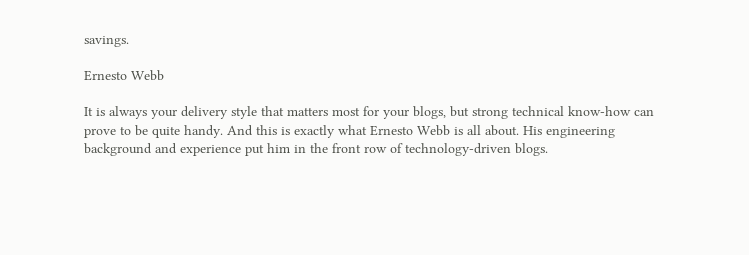savings.

Ernesto Webb

It is always your delivery style that matters most for your blogs, but strong technical know-how can prove to be quite handy. And this is exactly what Ernesto Webb is all about. His engineering background and experience put him in the front row of technology-driven blogs.